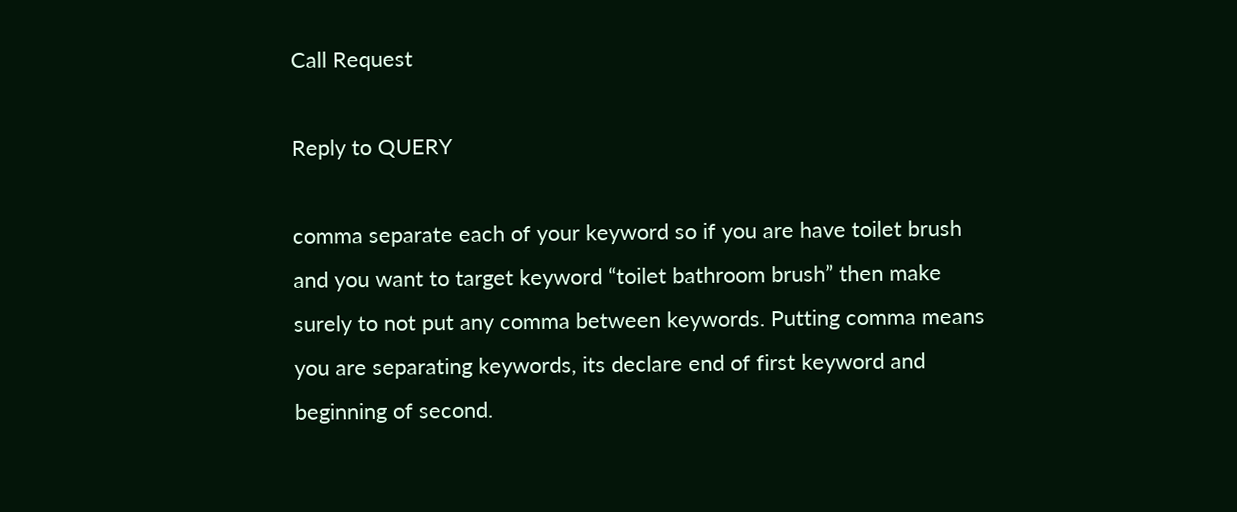Call Request

Reply to QUERY

comma separate each of your keyword so if you are have toilet brush and you want to target keyword “toilet bathroom brush” then make surely to not put any comma between keywords. Putting comma means you are separating keywords, its declare end of first keyword and beginning of second.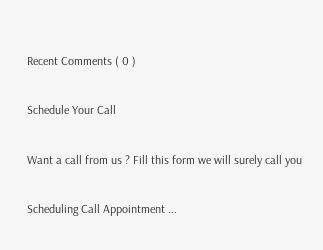Recent Comments ( 0 )

Schedule Your Call

Want a call from us ? Fill this form we will surely call you

Scheduling Call Appointment ...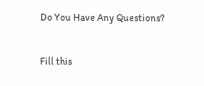Do You Have Any Questions?

Fill this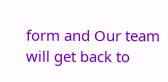form and Our team will get back to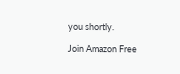you shortly.

Join Amazon Free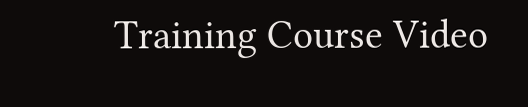Training Course Video